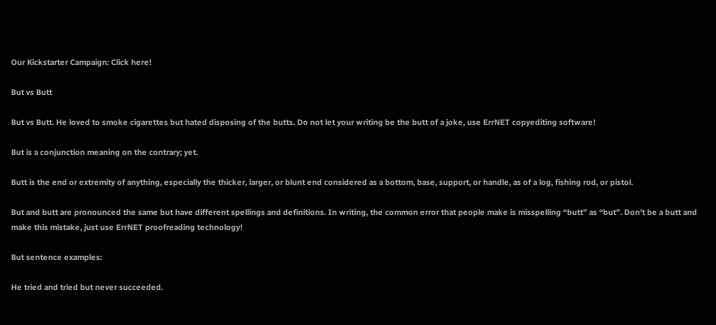Our Kickstarter Campaign: Click here!

But vs Butt

But vs Butt. He loved to smoke cigarettes but hated disposing of the butts. Do not let your writing be the butt of a joke, use ErrNET copyediting software!

But is a conjunction meaning on the contrary; yet.

Butt is the end or extremity of anything, especially the thicker, larger, or blunt end considered as a bottom, base, support, or handle, as of a log, fishing rod, or pistol.

But and butt are pronounced the same but have different spellings and definitions. In writing, the common error that people make is misspelling “butt” as “but”. Don’t be a butt and make this mistake, just use ErrNET proofreading technology!

But sentence examples:

He tried and tried but never succeeded.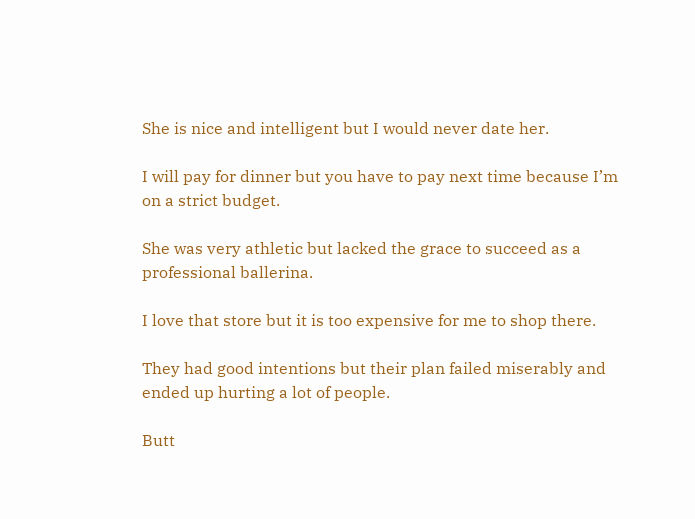She is nice and intelligent but I would never date her.

I will pay for dinner but you have to pay next time because I’m on a strict budget.

She was very athletic but lacked the grace to succeed as a professional ballerina.

I love that store but it is too expensive for me to shop there.

They had good intentions but their plan failed miserably and ended up hurting a lot of people.

Butt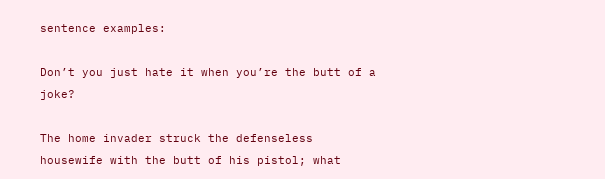sentence examples:

Don’t you just hate it when you’re the butt of a joke?

The home invader struck the defenseless housewife with the butt of his pistol; what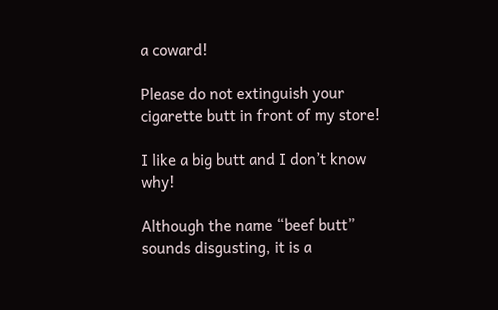a coward!

Please do not extinguish your cigarette butt in front of my store!

I like a big butt and I don’t know why!

Although the name “beef butt” sounds disgusting, it is a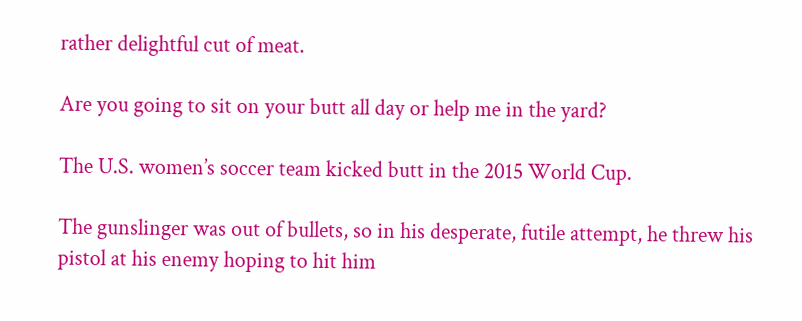rather delightful cut of meat.

Are you going to sit on your butt all day or help me in the yard?

The U.S. women’s soccer team kicked butt in the 2015 World Cup.

The gunslinger was out of bullets, so in his desperate, futile attempt, he threw his pistol at his enemy hoping to hit him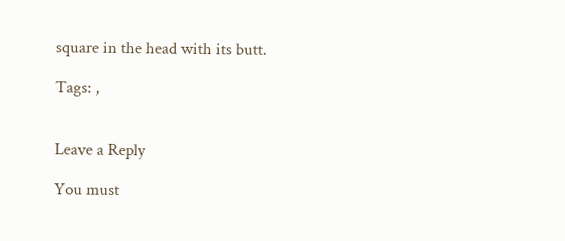square in the head with its butt.

Tags: ,


Leave a Reply

You must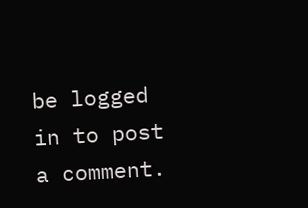be logged in to post a comment.